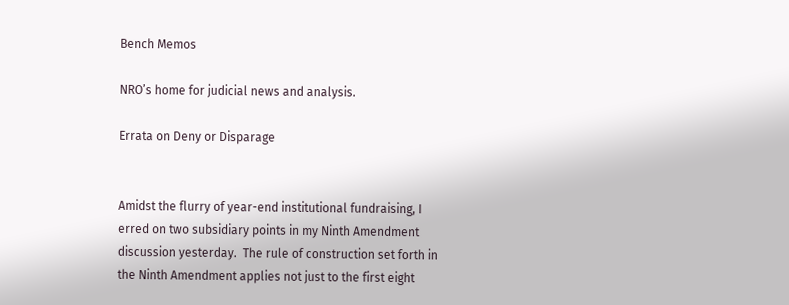Bench Memos

NRO’s home for judicial news and analysis.

Errata on Deny or Disparage


Amidst the flurry of year-end institutional fundraising, I erred on two subsidiary points in my Ninth Amendment discussion yesterday.  The rule of construction set forth in the Ninth Amendment applies not just to the first eight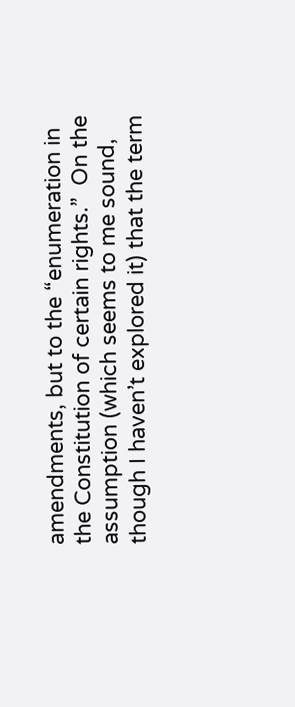amendments, but to the “enumeration in the Constitution of certain rights.”  On the assumption (which seems to me sound, though I haven’t explored it) that the term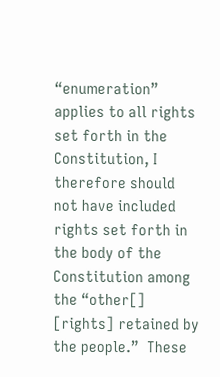“enumeration” applies to all rights set forth in the Constitution, I therefore should not have included rights set forth in the body of the Constitution among the “other[] [rights] retained by the people.”  These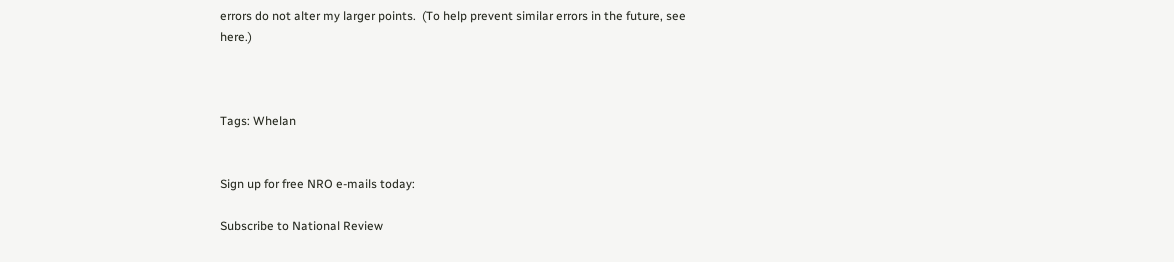errors do not alter my larger points.  (To help prevent similar errors in the future, see here.)



Tags: Whelan


Sign up for free NRO e-mails today:

Subscribe to National Review